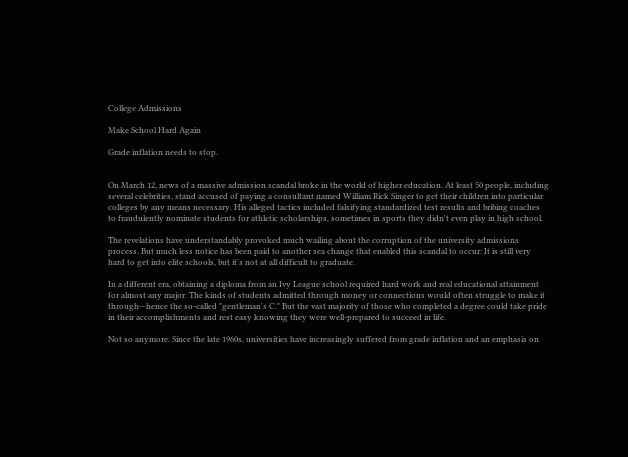College Admissions

Make School Hard Again

Grade inflation needs to stop.


On March 12, news of a massive admission scandal broke in the world of higher education. At least 50 people, including several celebrities, stand accused of paying a consultant named William Rick Singer to get their children into particular colleges by any means necessary. His alleged tactics included falsifying standardized test results and bribing coaches to fraudulently nominate students for athletic scholarships, sometimes in sports they didn't even play in high school.

The revelations have understandably provoked much wailing about the corruption of the university admissions process. But much less notice has been paid to another sea change that enabled this scandal to occur: It is still very hard to get into elite schools, but it's not at all difficult to graduate.

In a different era, obtaining a diploma from an Ivy League school required hard work and real educational attainment for almost any major. The kinds of students admitted through money or connections would often struggle to make it through—hence the so-called "gentleman's C." But the vast majority of those who completed a degree could take pride in their accomplishments and rest easy knowing they were well-prepared to succeed in life.

Not so anymore. Since the late 1960s, universities have increasingly suffered from grade inflation and an emphasis on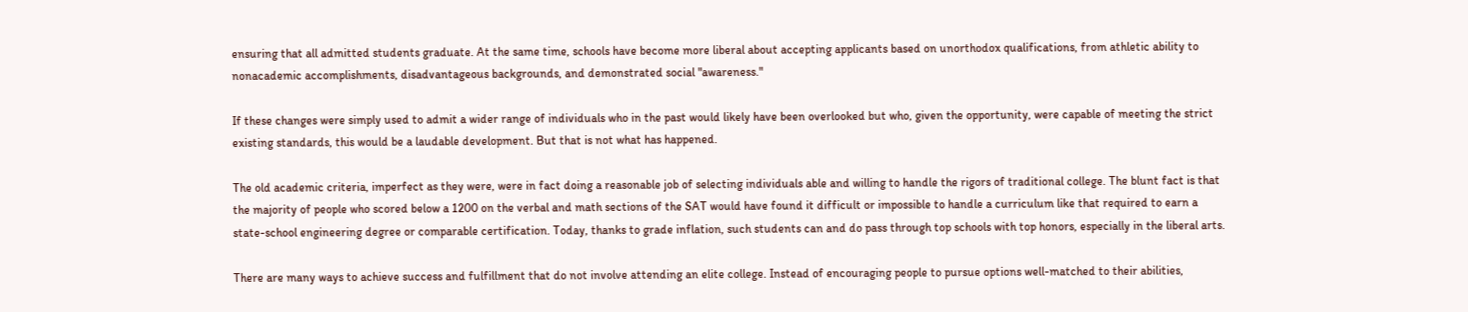ensuring that all admitted students graduate. At the same time, schools have become more liberal about accepting applicants based on unorthodox qualifications, from athletic ability to nonacademic accomplishments, disadvantageous backgrounds, and demonstrated social "awareness."

If these changes were simply used to admit a wider range of individuals who in the past would likely have been overlooked but who, given the opportunity, were capable of meeting the strict existing standards, this would be a laudable development. But that is not what has happened.

The old academic criteria, imperfect as they were, were in fact doing a reasonable job of selecting individuals able and willing to handle the rigors of traditional college. The blunt fact is that the majority of people who scored below a 1200 on the verbal and math sections of the SAT would have found it difficult or impossible to handle a curriculum like that required to earn a state-school engineering degree or comparable certification. Today, thanks to grade inflation, such students can and do pass through top schools with top honors, especially in the liberal arts.

There are many ways to achieve success and fulfillment that do not involve attending an elite college. Instead of encouraging people to pursue options well-matched to their abilities,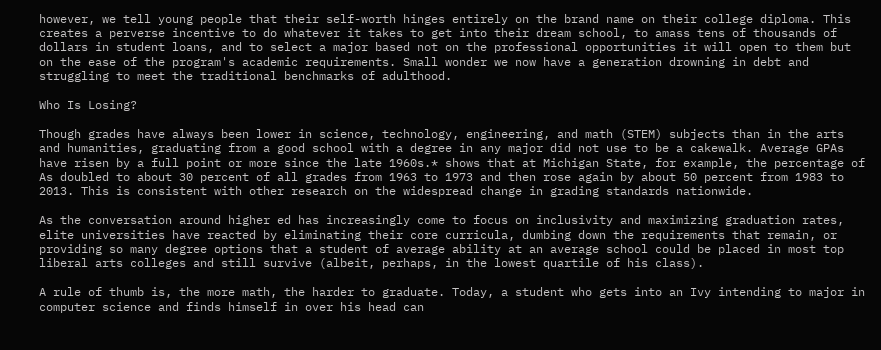however, we tell young people that their self-worth hinges entirely on the brand name on their college diploma. This creates a perverse incentive to do whatever it takes to get into their dream school, to amass tens of thousands of dollars in student loans, and to select a major based not on the professional opportunities it will open to them but on the ease of the program's academic requirements. Small wonder we now have a generation drowning in debt and struggling to meet the traditional benchmarks of adulthood.

Who Is Losing?

Though grades have always been lower in science, technology, engineering, and math (STEM) subjects than in the arts and humanities, graduating from a good school with a degree in any major did not use to be a cakewalk. Average GPAs have risen by a full point or more since the late 1960s.* shows that at Michigan State, for example, the percentage of As doubled to about 30 percent of all grades from 1963 to 1973 and then rose again by about 50 percent from 1983 to 2013. This is consistent with other research on the widespread change in grading standards nationwide.

As the conversation around higher ed has increasingly come to focus on inclusivity and maximizing graduation rates, elite universities have reacted by eliminating their core curricula, dumbing down the requirements that remain, or providing so many degree options that a student of average ability at an average school could be placed in most top liberal arts colleges and still survive (albeit, perhaps, in the lowest quartile of his class).

A rule of thumb is, the more math, the harder to graduate. Today, a student who gets into an Ivy intending to major in computer science and finds himself in over his head can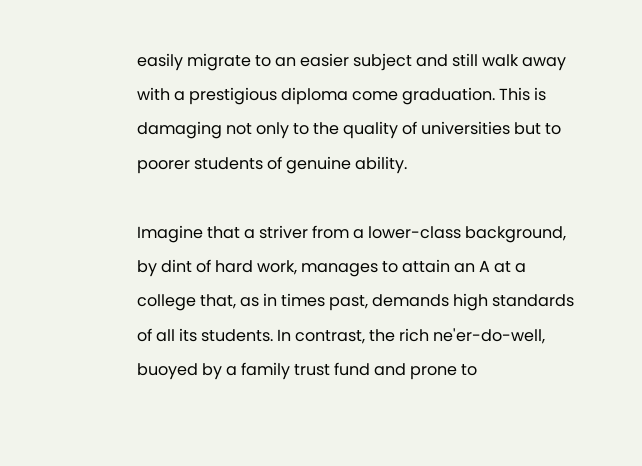easily migrate to an easier subject and still walk away with a prestigious diploma come graduation. This is damaging not only to the quality of universities but to poorer students of genuine ability.

Imagine that a striver from a lower-class background, by dint of hard work, manages to attain an A at a college that, as in times past, demands high standards of all its students. In contrast, the rich ne'er-do-well, buoyed by a family trust fund and prone to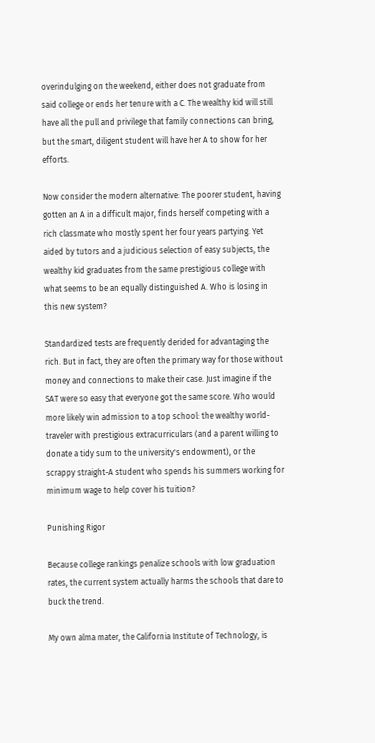overindulging on the weekend, either does not graduate from said college or ends her tenure with a C. The wealthy kid will still have all the pull and privilege that family connections can bring, but the smart, diligent student will have her A to show for her efforts.

Now consider the modern alternative: The poorer student, having gotten an A in a difficult major, finds herself competing with a rich classmate who mostly spent her four years partying. Yet aided by tutors and a judicious selection of easy subjects, the wealthy kid graduates from the same prestigious college with what seems to be an equally distinguished A. Who is losing in this new system?

Standardized tests are frequently derided for advantaging the rich. But in fact, they are often the primary way for those without money and connections to make their case. Just imagine if the SAT were so easy that everyone got the same score. Who would more likely win admission to a top school: the wealthy world-traveler with prestigious extracurriculars (and a parent willing to donate a tidy sum to the university's endowment), or the scrappy straight-A student who spends his summers working for minimum wage to help cover his tuition?

Punishing Rigor

Because college rankings penalize schools with low graduation rates, the current system actually harms the schools that dare to buck the trend.

My own alma mater, the California Institute of Technology, is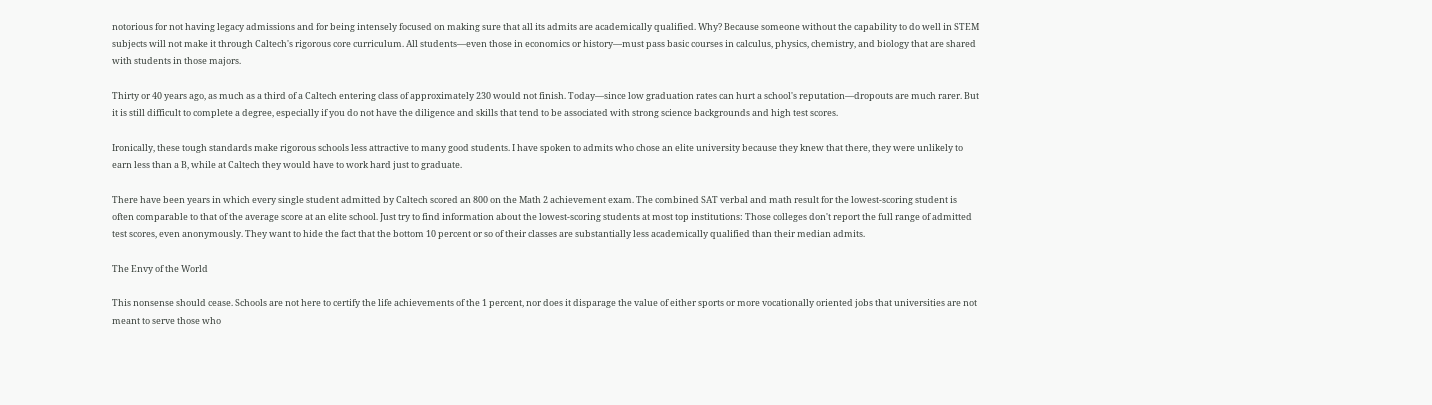notorious for not having legacy admissions and for being intensely focused on making sure that all its admits are academically qualified. Why? Because someone without the capability to do well in STEM subjects will not make it through Caltech's rigorous core curriculum. All students—even those in economics or history—must pass basic courses in calculus, physics, chemistry, and biology that are shared with students in those majors.

Thirty or 40 years ago, as much as a third of a Caltech entering class of approximately 230 would not finish. Today—since low graduation rates can hurt a school's reputation—dropouts are much rarer. But it is still difficult to complete a degree, especially if you do not have the diligence and skills that tend to be associated with strong science backgrounds and high test scores.

Ironically, these tough standards make rigorous schools less attractive to many good students. I have spoken to admits who chose an elite university because they knew that there, they were unlikely to earn less than a B, while at Caltech they would have to work hard just to graduate.

There have been years in which every single student admitted by Caltech scored an 800 on the Math 2 achievement exam. The combined SAT verbal and math result for the lowest-scoring student is often comparable to that of the average score at an elite school. Just try to find information about the lowest-scoring students at most top institutions: Those colleges don't report the full range of admitted test scores, even anonymously. They want to hide the fact that the bottom 10 percent or so of their classes are substantially less academically qualified than their median admits.

The Envy of the World

This nonsense should cease. Schools are not here to certify the life achievements of the 1 percent, nor does it disparage the value of either sports or more vocationally oriented jobs that universities are not meant to serve those who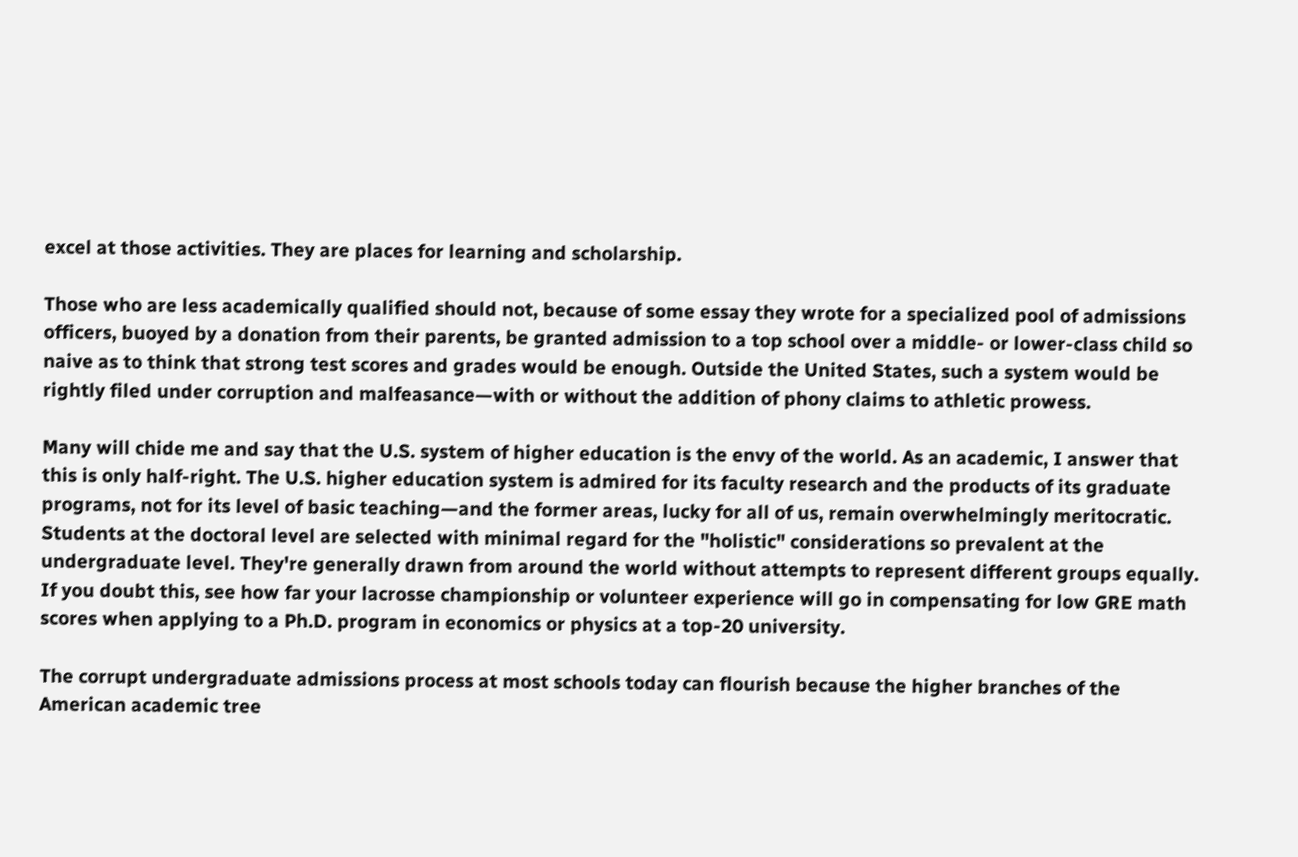excel at those activities. They are places for learning and scholarship.

Those who are less academically qualified should not, because of some essay they wrote for a specialized pool of admissions officers, buoyed by a donation from their parents, be granted admission to a top school over a middle- or lower-class child so naive as to think that strong test scores and grades would be enough. Outside the United States, such a system would be rightly filed under corruption and malfeasance—with or without the addition of phony claims to athletic prowess.

Many will chide me and say that the U.S. system of higher education is the envy of the world. As an academic, I answer that this is only half-right. The U.S. higher education system is admired for its faculty research and the products of its graduate programs, not for its level of basic teaching—and the former areas, lucky for all of us, remain overwhelmingly meritocratic. Students at the doctoral level are selected with minimal regard for the "holistic" considerations so prevalent at the undergraduate level. They're generally drawn from around the world without attempts to represent different groups equally. If you doubt this, see how far your lacrosse championship or volunteer experience will go in compensating for low GRE math scores when applying to a Ph.D. program in economics or physics at a top-20 university.

The corrupt undergraduate admissions process at most schools today can flourish because the higher branches of the American academic tree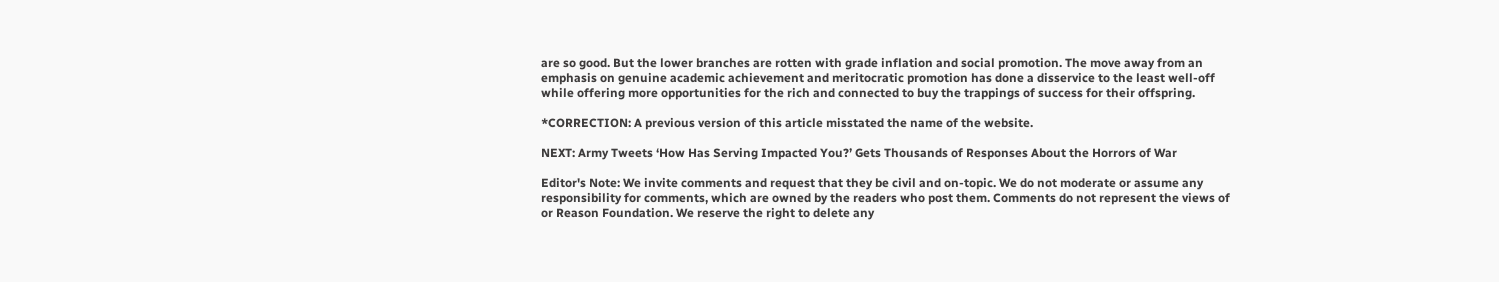are so good. But the lower branches are rotten with grade inflation and social promotion. The move away from an emphasis on genuine academic achievement and meritocratic promotion has done a disservice to the least well-off while offering more opportunities for the rich and connected to buy the trappings of success for their offspring.

*CORRECTION: A previous version of this article misstated the name of the website.

NEXT: Army Tweets ‘How Has Serving Impacted You?’ Gets Thousands of Responses About the Horrors of War

Editor's Note: We invite comments and request that they be civil and on-topic. We do not moderate or assume any responsibility for comments, which are owned by the readers who post them. Comments do not represent the views of or Reason Foundation. We reserve the right to delete any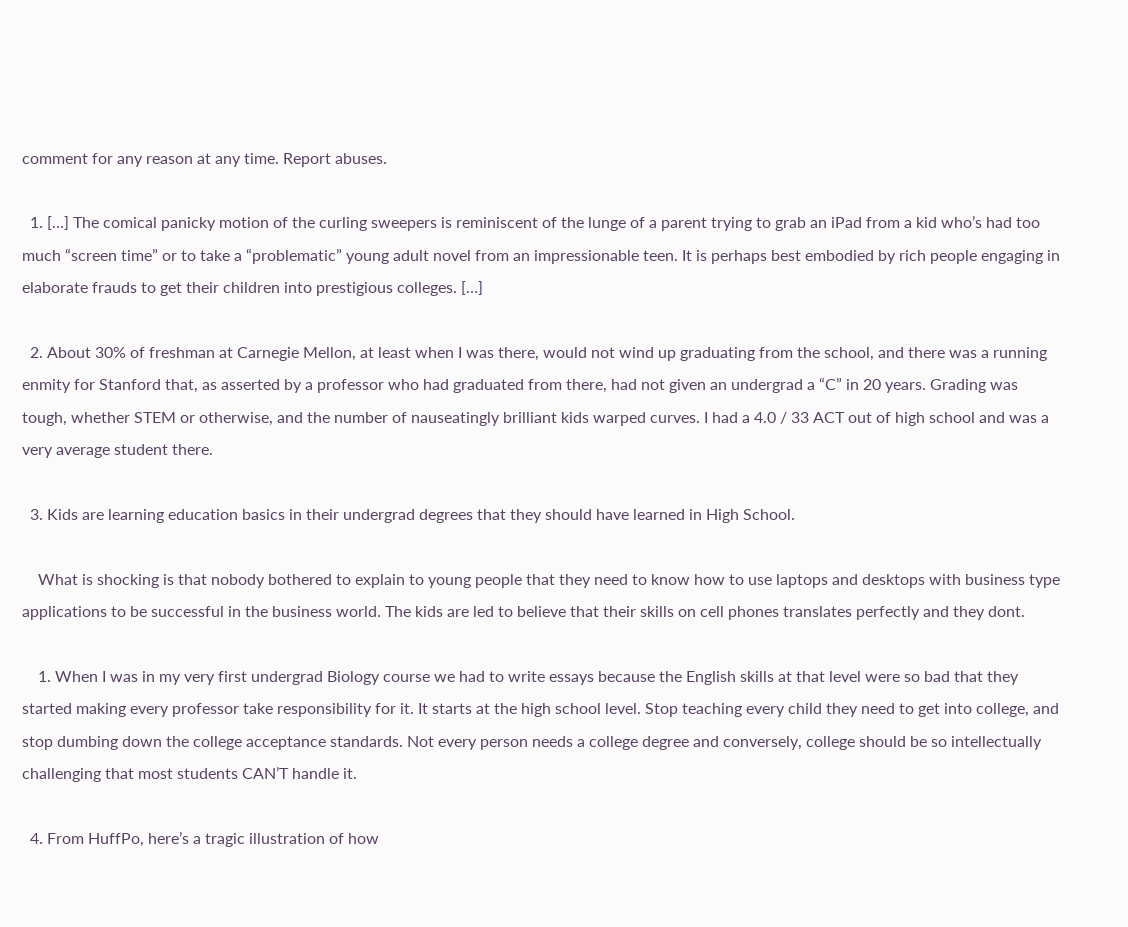comment for any reason at any time. Report abuses.

  1. […] The comical panicky motion of the curling sweepers is reminiscent of the lunge of a parent trying to grab an iPad from a kid who’s had too much “screen time” or to take a “problematic” young adult novel from an impressionable teen. It is perhaps best embodied by rich people engaging in elaborate frauds to get their children into prestigious colleges. […]

  2. About 30% of freshman at Carnegie Mellon, at least when I was there, would not wind up graduating from the school, and there was a running enmity for Stanford that, as asserted by a professor who had graduated from there, had not given an undergrad a “C” in 20 years. Grading was tough, whether STEM or otherwise, and the number of nauseatingly brilliant kids warped curves. I had a 4.0 / 33 ACT out of high school and was a very average student there.

  3. Kids are learning education basics in their undergrad degrees that they should have learned in High School.

    What is shocking is that nobody bothered to explain to young people that they need to know how to use laptops and desktops with business type applications to be successful in the business world. The kids are led to believe that their skills on cell phones translates perfectly and they dont.

    1. When I was in my very first undergrad Biology course we had to write essays because the English skills at that level were so bad that they started making every professor take responsibility for it. It starts at the high school level. Stop teaching every child they need to get into college, and stop dumbing down the college acceptance standards. Not every person needs a college degree and conversely, college should be so intellectually challenging that most students CAN’T handle it.

  4. From HuffPo, here’s a tragic illustration of how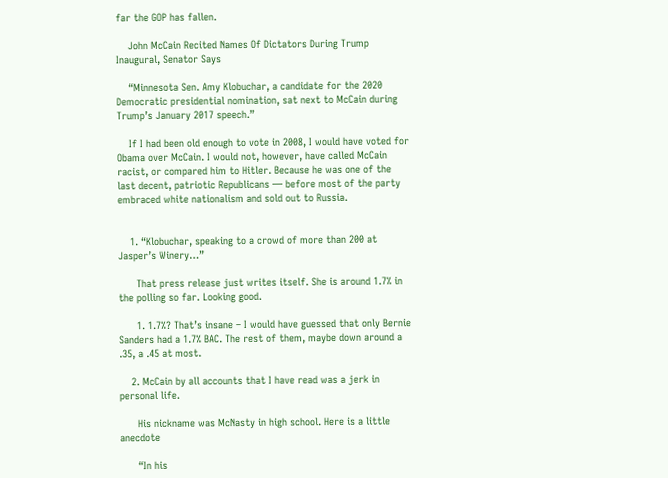far the GOP has fallen.

    John McCain Recited Names Of Dictators During Trump Inaugural, Senator Says

    “Minnesota Sen. Amy Klobuchar, a candidate for the 2020 Democratic presidential nomination, sat next to McCain during Trump’s January 2017 speech.”

    If I had been old enough to vote in 2008, I would have voted for Obama over McCain. I would not, however, have called McCain racist, or compared him to Hitler. Because he was one of the last decent, patriotic Republicans — before most of the party embraced white nationalism and sold out to Russia.


    1. “Klobuchar, speaking to a crowd of more than 200 at Jasper’s Winery…”

      That press release just writes itself. She is around 1.7% in the polling so far. Looking good.

      1. 1.7%? That’s insane – I would have guessed that only Bernie Sanders had a 1.7% BAC. The rest of them, maybe down around a .35, a .45 at most.

    2. McCain by all accounts that I have read was a jerk in personal life.

      His nickname was McNasty in high school. Here is a little anecdote

      “In his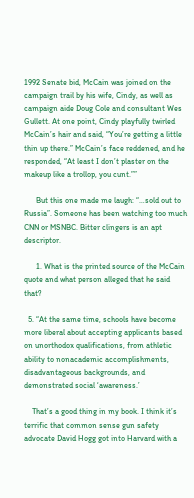1992 Senate bid, McCain was joined on the campaign trail by his wife, Cindy, as well as campaign aide Doug Cole and consultant Wes Gullett. At one point, Cindy playfully twirled McCain’s hair and said, “You’re getting a little thin up there.” McCain’s face reddened, and he responded, “At least I don’t plaster on the makeup like a trollop, you cunt.””

      But this one made me laugh: “…sold out to Russia”. Someone has been watching too much CNN or MSNBC. Bitter clingers is an apt descriptor.

      1. What is the printed source of the McCain quote and what person alleged that he said that?

  5. “At the same time, schools have become more liberal about accepting applicants based on unorthodox qualifications, from athletic ability to nonacademic accomplishments, disadvantageous backgrounds, and demonstrated social ‘awareness.’

    That’s a good thing in my book. I think it’s terrific that common sense gun safety advocate David Hogg got into Harvard with a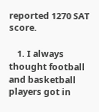reported 1270 SAT score.

    1. I always thought football and basketball players got in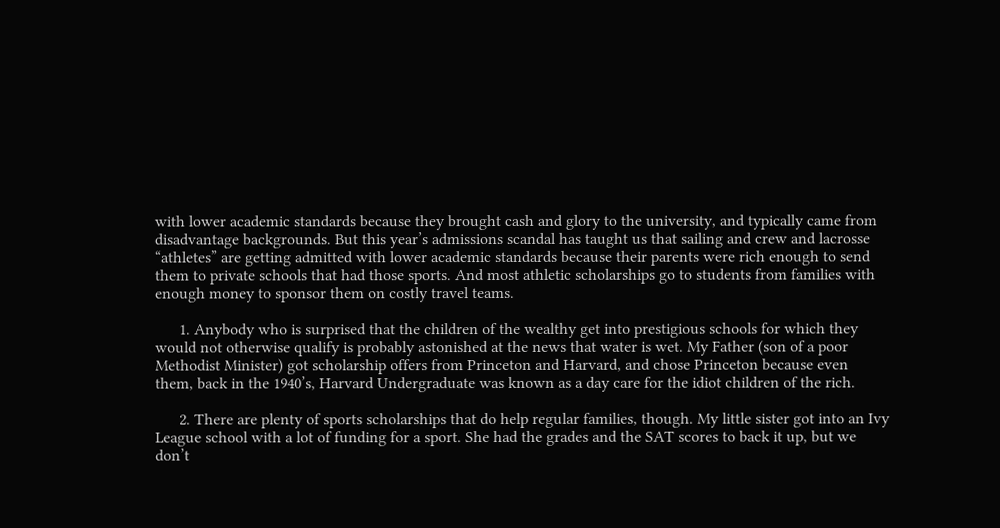with lower academic standards because they brought cash and glory to the university, and typically came from disadvantage backgrounds. But this year’s admissions scandal has taught us that sailing and crew and lacrosse “athletes” are getting admitted with lower academic standards because their parents were rich enough to send them to private schools that had those sports. And most athletic scholarships go to students from families with enough money to sponsor them on costly travel teams.

      1. Anybody who is surprised that the children of the wealthy get into prestigious schools for which they would not otherwise qualify is probably astonished at the news that water is wet. My Father (son of a poor Methodist Minister) got scholarship offers from Princeton and Harvard, and chose Princeton because even them, back in the 1940’s, Harvard Undergraduate was known as a day care for the idiot children of the rich.

      2. There are plenty of sports scholarships that do help regular families, though. My little sister got into an Ivy League school with a lot of funding for a sport. She had the grades and the SAT scores to back it up, but we don’t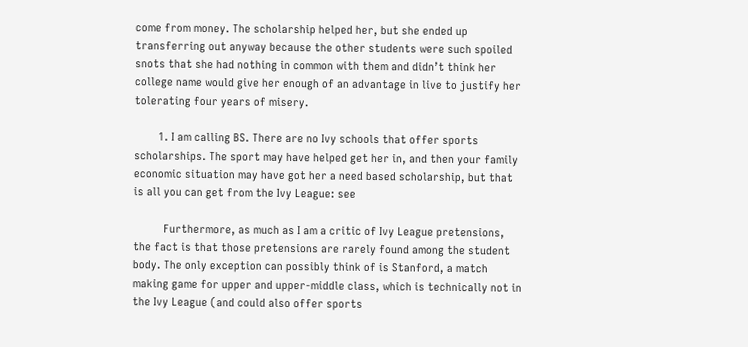come from money. The scholarship helped her, but she ended up transferring out anyway because the other students were such spoiled snots that she had nothing in common with them and didn’t think her college name would give her enough of an advantage in live to justify her tolerating four years of misery.

        1. I am calling BS. There are no Ivy schools that offer sports scholarships. The sport may have helped get her in, and then your family economic situation may have got her a need based scholarship, but that is all you can get from the Ivy League: see

          Furthermore, as much as I am a critic of Ivy League pretensions, the fact is that those pretensions are rarely found among the student body. The only exception can possibly think of is Stanford, a match making game for upper and upper-middle class, which is technically not in the Ivy League (and could also offer sports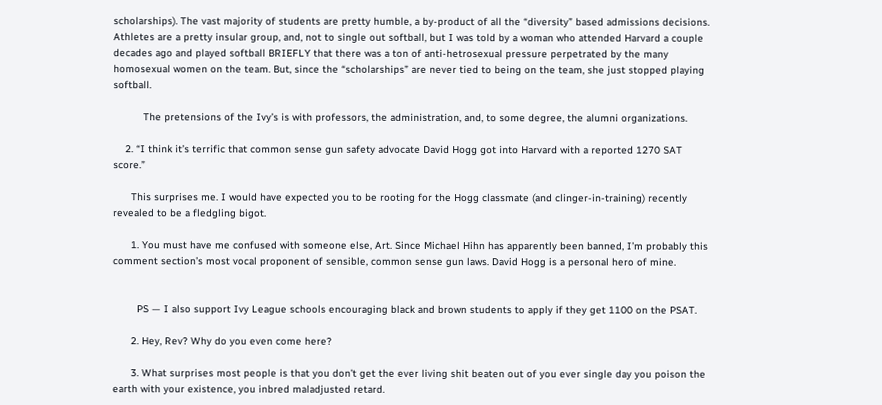scholarships). The vast majority of students are pretty humble, a by-product of all the “diversity” based admissions decisions. Athletes are a pretty insular group, and, not to single out softball, but I was told by a woman who attended Harvard a couple decades ago and played softball BRIEFLY that there was a ton of anti-hetrosexual pressure perpetrated by the many homosexual women on the team. But, since the “scholarships” are never tied to being on the team, she just stopped playing softball.

          The pretensions of the Ivy’s is with professors, the administration, and, to some degree, the alumni organizations.

    2. “I think it’s terrific that common sense gun safety advocate David Hogg got into Harvard with a reported 1270 SAT score.”

      This surprises me. I would have expected you to be rooting for the Hogg classmate (and clinger-in-training) recently revealed to be a fledgling bigot.

      1. You must have me confused with someone else, Art. Since Michael Hihn has apparently been banned, I’m probably this comment section’s most vocal proponent of sensible, common sense gun laws. David Hogg is a personal hero of mine.


        PS — I also support Ivy League schools encouraging black and brown students to apply if they get 1100 on the PSAT.

      2. Hey, Rev? Why do you even come here?

      3. What surprises most people is that you don’t get the ever living shit beaten out of you ever single day you poison the earth with your existence, you inbred maladjusted retard.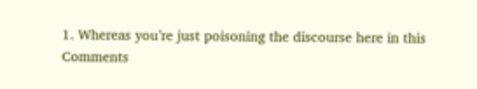1. Whereas you’re just poisoning the discourse here in this Comments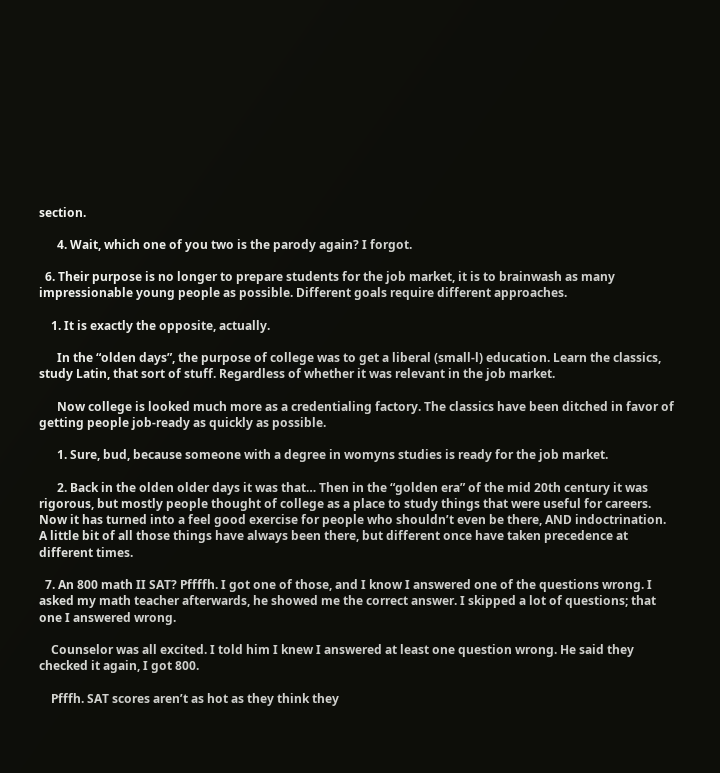section.

      4. Wait, which one of you two is the parody again? I forgot.

  6. Their purpose is no longer to prepare students for the job market, it is to brainwash as many impressionable young people as possible. Different goals require different approaches.

    1. It is exactly the opposite, actually.

      In the “olden days”, the purpose of college was to get a liberal (small-l) education. Learn the classics, study Latin, that sort of stuff. Regardless of whether it was relevant in the job market.

      Now college is looked much more as a credentialing factory. The classics have been ditched in favor of getting people job-ready as quickly as possible.

      1. Sure, bud, because someone with a degree in womyns studies is ready for the job market.

      2. Back in the olden older days it was that… Then in the “golden era” of the mid 20th century it was rigorous, but mostly people thought of college as a place to study things that were useful for careers. Now it has turned into a feel good exercise for people who shouldn’t even be there, AND indoctrination. A little bit of all those things have always been there, but different once have taken precedence at different times.

  7. An 800 math II SAT? Pffffh. I got one of those, and I know I answered one of the questions wrong. I asked my math teacher afterwards, he showed me the correct answer. I skipped a lot of questions; that one I answered wrong.

    Counselor was all excited. I told him I knew I answered at least one question wrong. He said they checked it again, I got 800.

    Pfffh. SAT scores aren’t as hot as they think they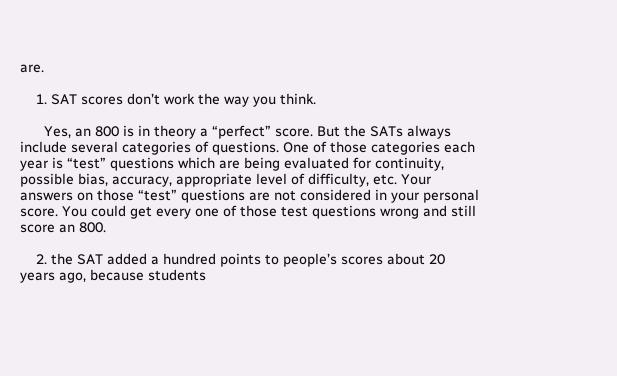are.

    1. SAT scores don’t work the way you think.

      Yes, an 800 is in theory a “perfect” score. But the SATs always include several categories of questions. One of those categories each year is “test” questions which are being evaluated for continuity, possible bias, accuracy, appropriate level of difficulty, etc. Your answers on those “test” questions are not considered in your personal score. You could get every one of those test questions wrong and still score an 800.

    2. the SAT added a hundred points to people’s scores about 20 years ago, because students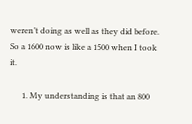weren’t doing as well as they did before. So a 1600 now is like a 1500 when I took it.

      1. My understanding is that an 800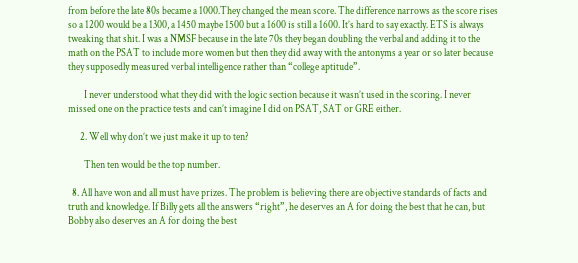from before the late 80s became a 1000.They changed the mean score. The difference narrows as the score rises so a 1200 would be a 1300, a 1450 maybe 1500 but a 1600 is still a 1600. It’s hard to say exactly. ETS is always tweaking that shit. I was a NMSF because in the late 70s they began doubling the verbal and adding it to the math on the PSAT to include more women but then they did away with the antonyms a year or so later because they supposedly measured verbal intelligence rather than “college aptitude”.

        I never understood what they did with the logic section because it wasn’t used in the scoring. I never missed one on the practice tests and can’t imagine I did on PSAT, SAT or GRE either.

      2. Well why don’t we just make it up to ten?

        Then ten would be the top number.

  8. All have won and all must have prizes. The problem is believing there are objective standards of facts and truth and knowledge. If Billy gets all the answers “right”, he deserves an A for doing the best that he can, but Bobby also deserves an A for doing the best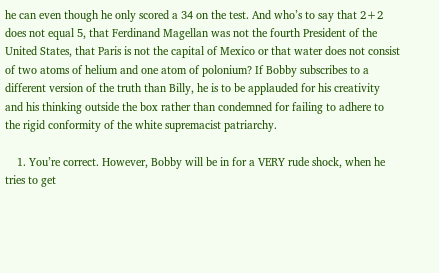he can even though he only scored a 34 on the test. And who’s to say that 2+2 does not equal 5, that Ferdinand Magellan was not the fourth President of the United States, that Paris is not the capital of Mexico or that water does not consist of two atoms of helium and one atom of polonium? If Bobby subscribes to a different version of the truth than Billy, he is to be applauded for his creativity and his thinking outside the box rather than condemned for failing to adhere to the rigid conformity of the white supremacist patriarchy.

    1. You’re correct. However, Bobby will be in for a VERY rude shock, when he tries to get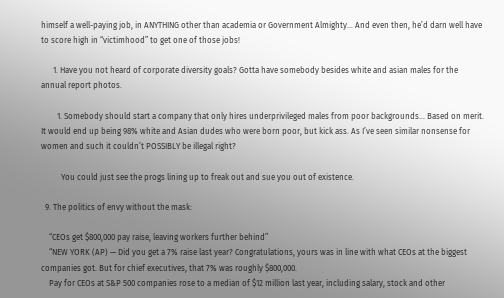himself a well-paying job, in ANYTHING other than academia or Government Almighty… And even then, he’d darn well have to score high in “victimhood” to get one of those jobs!

      1. Have you not heard of corporate diversity goals? Gotta have somebody besides white and asian males for the annual report photos.

        1. Somebody should start a company that only hires underprivileged males from poor backgrounds… Based on merit. It would end up being 98% white and Asian dudes who were born poor, but kick ass. As I’ve seen similar nonsense for women and such it couldn’t POSSIBLY be illegal right?

          You could just see the progs lining up to freak out and sue you out of existence.

  9. The politics of envy without the mask:

    “CEOs get $800,000 pay raise, leaving workers further behind”
    “NEW YORK (AP) — Did you get a 7% raise last year? Congratulations, yours was in line with what CEOs at the biggest companies got. But for chief executives, that 7% was roughly $800,000.
    Pay for CEOs at S&P 500 companies rose to a median of $12 million last year, including salary, stock and other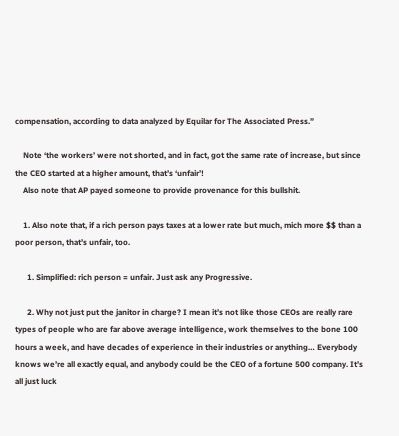compensation, according to data analyzed by Equilar for The Associated Press.”

    Note ‘the workers’ were not shorted, and in fact, got the same rate of increase, but since the CEO started at a higher amount, that’s ‘unfair’!
    Also note that AP payed someone to provide provenance for this bullshit.

    1. Also note that, if a rich person pays taxes at a lower rate but much, mich more $$ than a poor person, that’s unfair, too.

      1. Simplified: rich person = unfair. Just ask any Progressive.

      2. Why not just put the janitor in charge? I mean it’s not like those CEOs are really rare types of people who are far above average intelligence, work themselves to the bone 100 hours a week, and have decades of experience in their industries or anything… Everybody knows we’re all exactly equal, and anybody could be the CEO of a fortune 500 company. It’s all just luck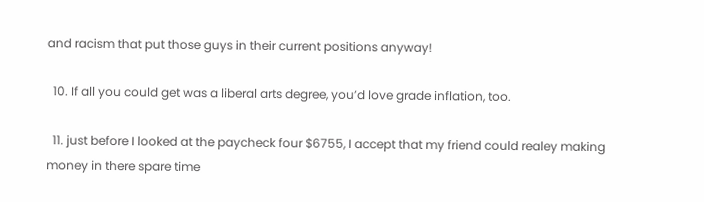and racism that put those guys in their current positions anyway!

  10. If all you could get was a liberal arts degree, you’d love grade inflation, too.

  11. just before I looked at the paycheck four $6755, I accept that my friend could realey making money in there spare time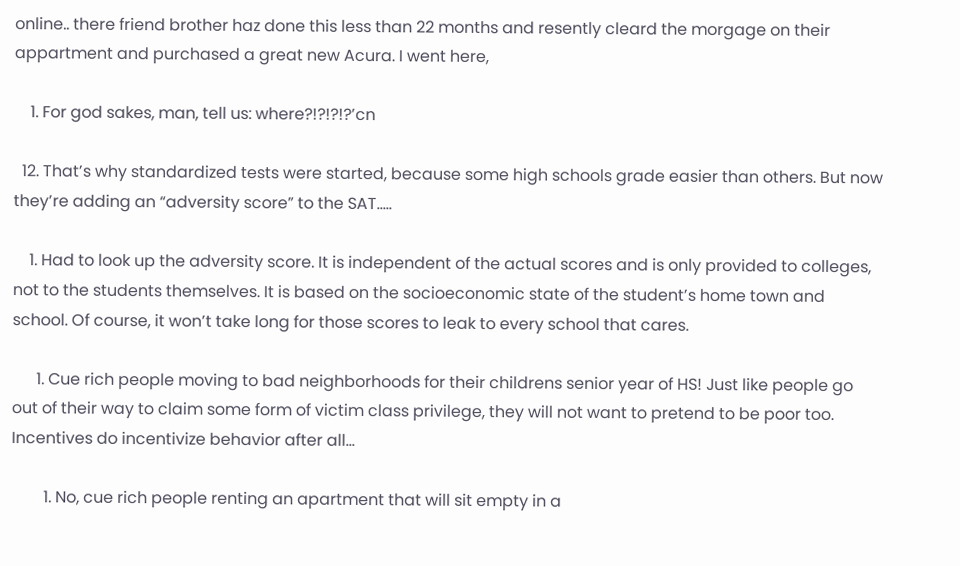online.. there friend brother haz done this less than 22 months and resently cleard the morgage on their appartment and purchased a great new Acura. I went here,

    1. For god sakes, man, tell us: where?!?!?!?’cn

  12. That’s why standardized tests were started, because some high schools grade easier than others. But now they’re adding an “adversity score” to the SAT…..

    1. Had to look up the adversity score. It is independent of the actual scores and is only provided to colleges, not to the students themselves. It is based on the socioeconomic state of the student’s home town and school. Of course, it won’t take long for those scores to leak to every school that cares.

      1. Cue rich people moving to bad neighborhoods for their childrens senior year of HS! Just like people go out of their way to claim some form of victim class privilege, they will not want to pretend to be poor too. Incentives do incentivize behavior after all…

        1. No, cue rich people renting an apartment that will sit empty in a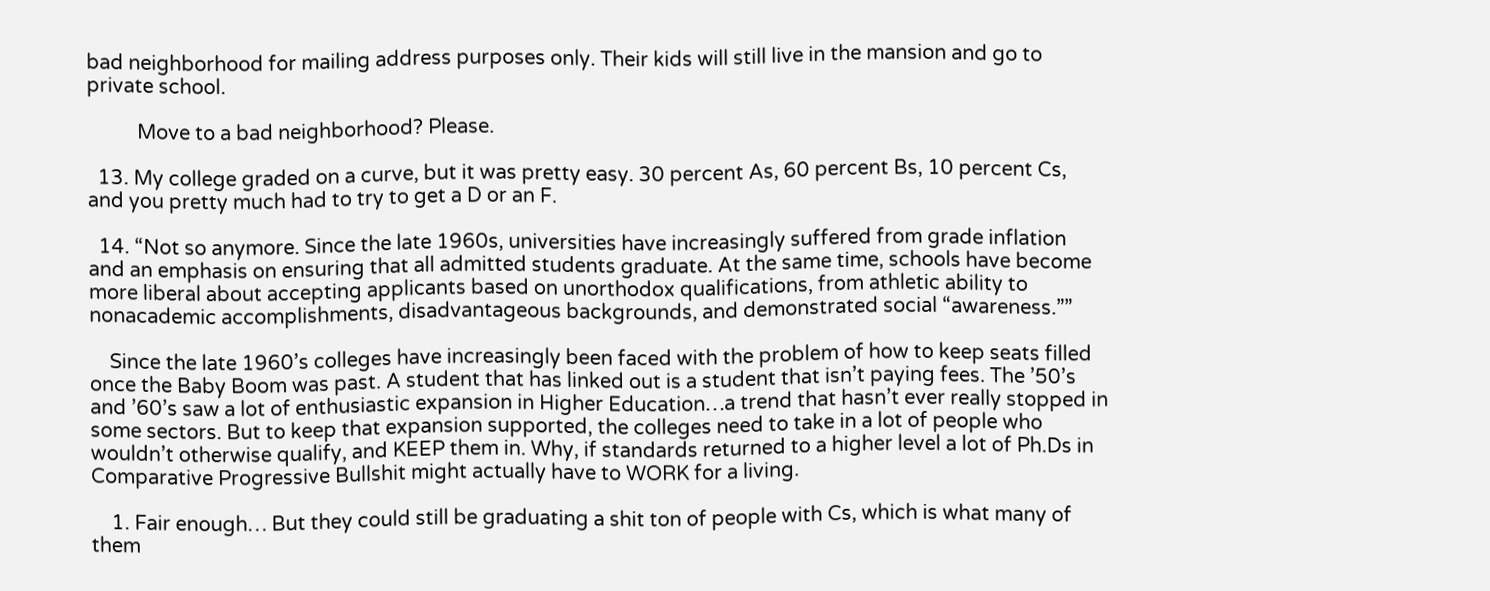bad neighborhood for mailing address purposes only. Their kids will still live in the mansion and go to private school.

          Move to a bad neighborhood? Please.

  13. My college graded on a curve, but it was pretty easy. 30 percent As, 60 percent Bs, 10 percent Cs, and you pretty much had to try to get a D or an F.

  14. “Not so anymore. Since the late 1960s, universities have increasingly suffered from grade inflation and an emphasis on ensuring that all admitted students graduate. At the same time, schools have become more liberal about accepting applicants based on unorthodox qualifications, from athletic ability to nonacademic accomplishments, disadvantageous backgrounds, and demonstrated social “awareness.””

    Since the late 1960’s colleges have increasingly been faced with the problem of how to keep seats filled once the Baby Boom was past. A student that has linked out is a student that isn’t paying fees. The ’50’s and ’60’s saw a lot of enthusiastic expansion in Higher Education…a trend that hasn’t ever really stopped in some sectors. But to keep that expansion supported, the colleges need to take in a lot of people who wouldn’t otherwise qualify, and KEEP them in. Why, if standards returned to a higher level a lot of Ph.Ds in Comparative Progressive Bullshit might actually have to WORK for a living.

    1. Fair enough… But they could still be graduating a shit ton of people with Cs, which is what many of them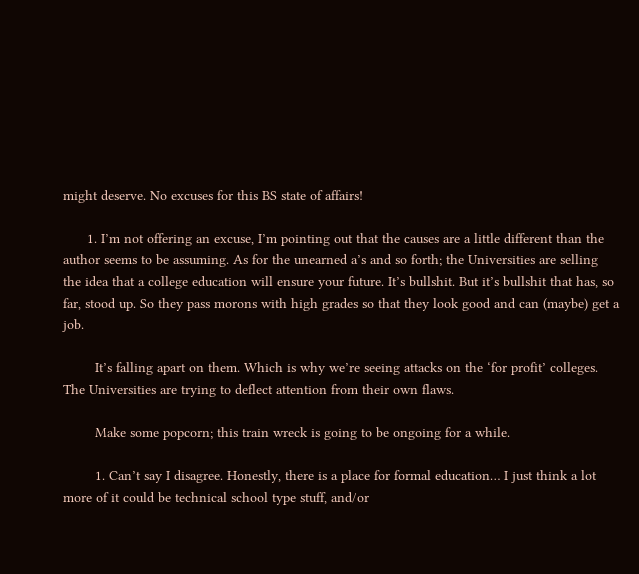might deserve. No excuses for this BS state of affairs!

      1. I’m not offering an excuse, I’m pointing out that the causes are a little different than the author seems to be assuming. As for the unearned a’s and so forth; the Universities are selling the idea that a college education will ensure your future. It’s bullshit. But it’s bullshit that has, so far, stood up. So they pass morons with high grades so that they look good and can (maybe) get a job.

        It’s falling apart on them. Which is why we’re seeing attacks on the ‘for profit’ colleges. The Universities are trying to deflect attention from their own flaws.

        Make some popcorn; this train wreck is going to be ongoing for a while.

        1. Can’t say I disagree. Honestly, there is a place for formal education… I just think a lot more of it could be technical school type stuff, and/or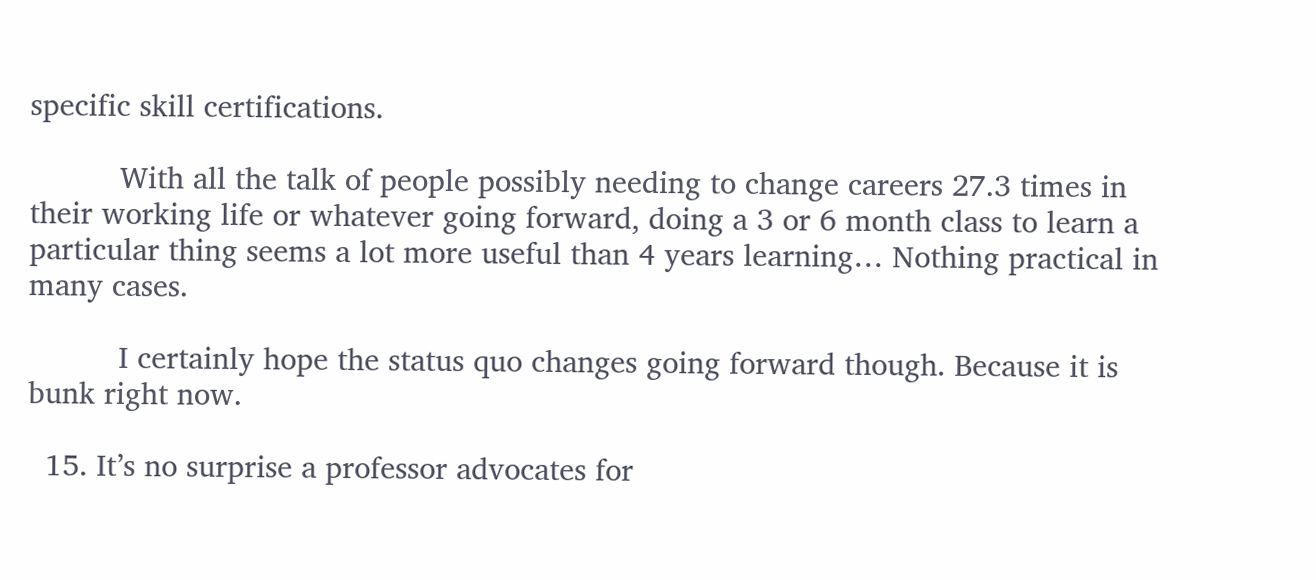specific skill certifications.

          With all the talk of people possibly needing to change careers 27.3 times in their working life or whatever going forward, doing a 3 or 6 month class to learn a particular thing seems a lot more useful than 4 years learning… Nothing practical in many cases.

          I certainly hope the status quo changes going forward though. Because it is bunk right now.

  15. It’s no surprise a professor advocates for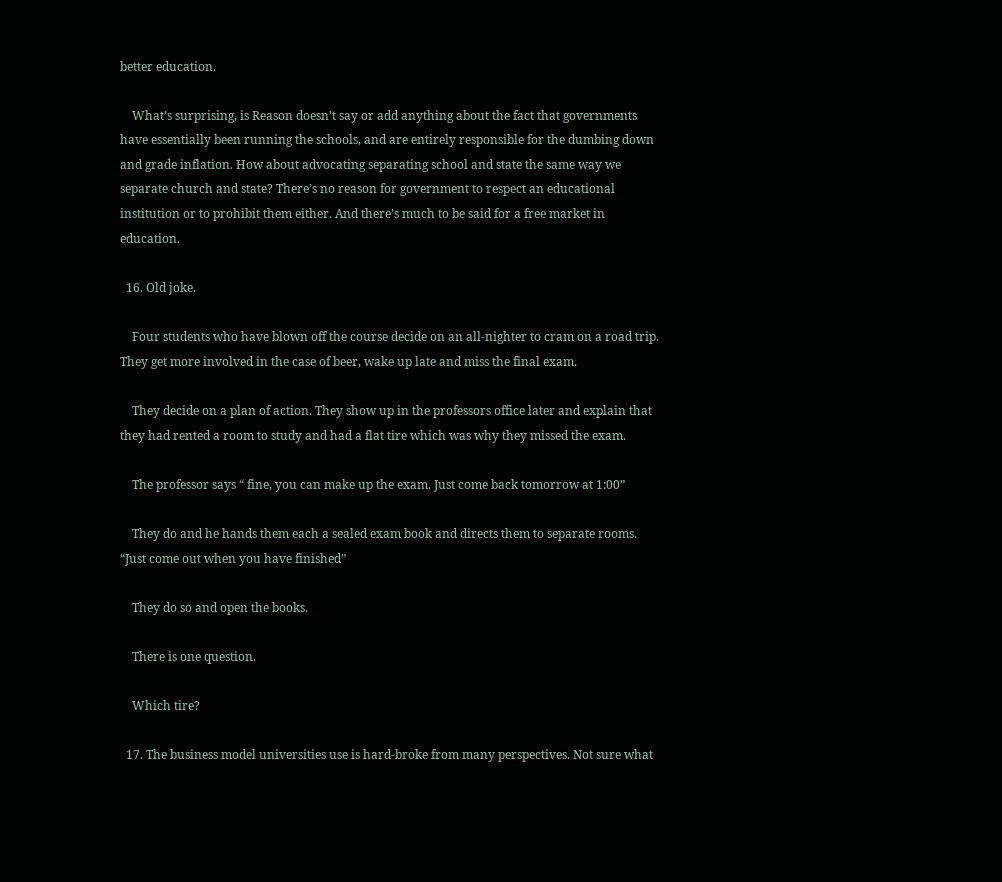better education.

    What’s surprising, is Reason doesn’t say or add anything about the fact that governments have essentially been running the schools, and are entirely responsible for the dumbing down and grade inflation. How about advocating separating school and state the same way we separate church and state? There’s no reason for government to respect an educational institution or to prohibit them either. And there’s much to be said for a free market in education.

  16. Old joke.

    Four students who have blown off the course decide on an all-nighter to cram on a road trip. They get more involved in the case of beer, wake up late and miss the final exam.

    They decide on a plan of action. They show up in the professors office later and explain that they had rented a room to study and had a flat tire which was why they missed the exam.

    The professor says “ fine, you can make up the exam. Just come back tomorrow at 1:00”

    They do and he hands them each a sealed exam book and directs them to separate rooms. “Just come out when you have finished”

    They do so and open the books.

    There is one question.

    Which tire?

  17. The business model universities use is hard-broke from many perspectives. Not sure what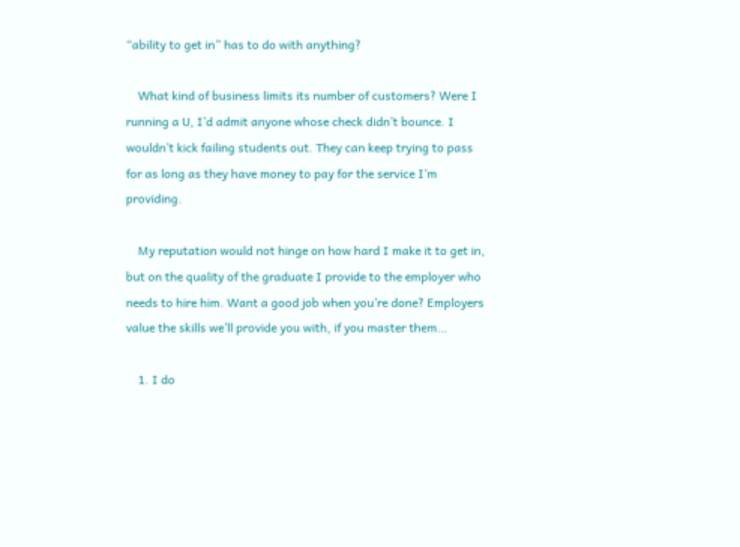“ability to get in” has to do with anything?

    What kind of business limits its number of customers? Were I running a U, I’d admit anyone whose check didn’t bounce. I wouldn’t kick failing students out. They can keep trying to pass for as long as they have money to pay for the service I’m providing.

    My reputation would not hinge on how hard I make it to get in, but on the quality of the graduate I provide to the employer who needs to hire him. Want a good job when you’re done? Employers value the skills we’ll provide you with, if you master them…

    1. I do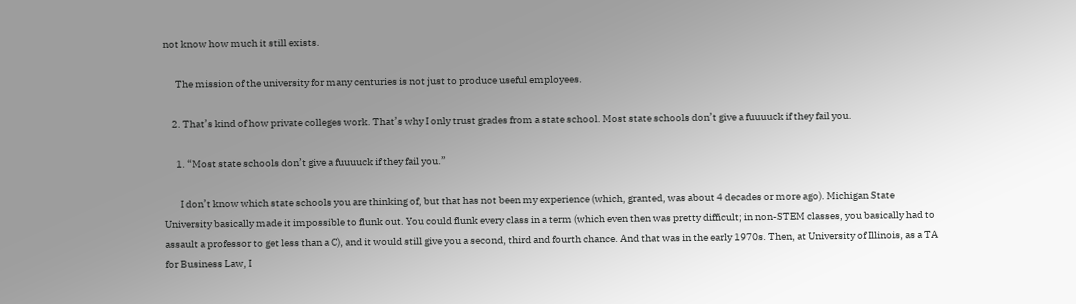not know how much it still exists.

      The mission of the university for many centuries is not just to produce useful employees.

    2. That’s kind of how private colleges work. That’s why I only trust grades from a state school. Most state schools don’t give a fuuuuck if they fail you.

      1. “Most state schools don’t give a fuuuuck if they fail you.”

        I don’t know which state schools you are thinking of, but that has not been my experience (which, granted, was about 4 decades or more ago). Michigan State University basically made it impossible to flunk out. You could flunk every class in a term (which even then was pretty difficult; in non-STEM classes, you basically had to assault a professor to get less than a C), and it would still give you a second, third and fourth chance. And that was in the early 1970s. Then, at University of Illinois, as a TA for Business Law, I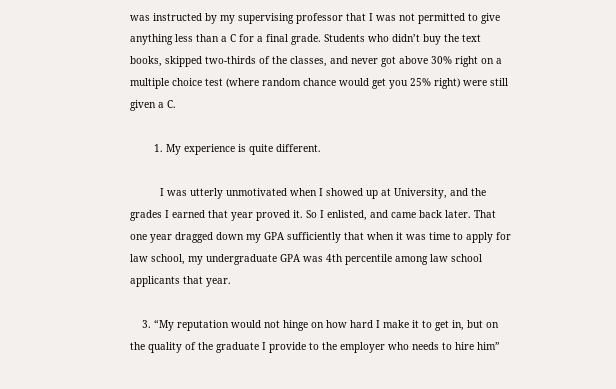was instructed by my supervising professor that I was not permitted to give anything less than a C for a final grade. Students who didn’t buy the text books, skipped two-thirds of the classes, and never got above 30% right on a multiple choice test (where random chance would get you 25% right) were still given a C.

        1. My experience is quite different.

          I was utterly unmotivated when I showed up at University, and the grades I earned that year proved it. So I enlisted, and came back later. That one year dragged down my GPA sufficiently that when it was time to apply for law school, my undergraduate GPA was 4th percentile among law school applicants that year.

    3. “My reputation would not hinge on how hard I make it to get in, but on the quality of the graduate I provide to the employer who needs to hire him”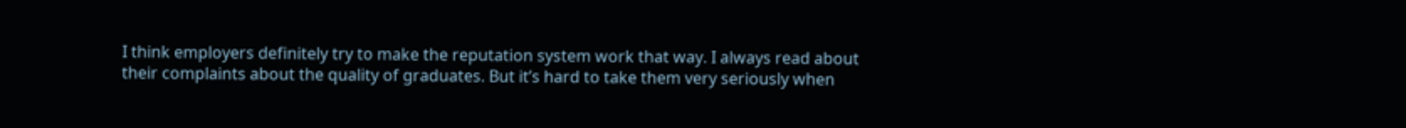I think employers definitely try to make the reputation system work that way. I always read about their complaints about the quality of graduates. But it’s hard to take them very seriously when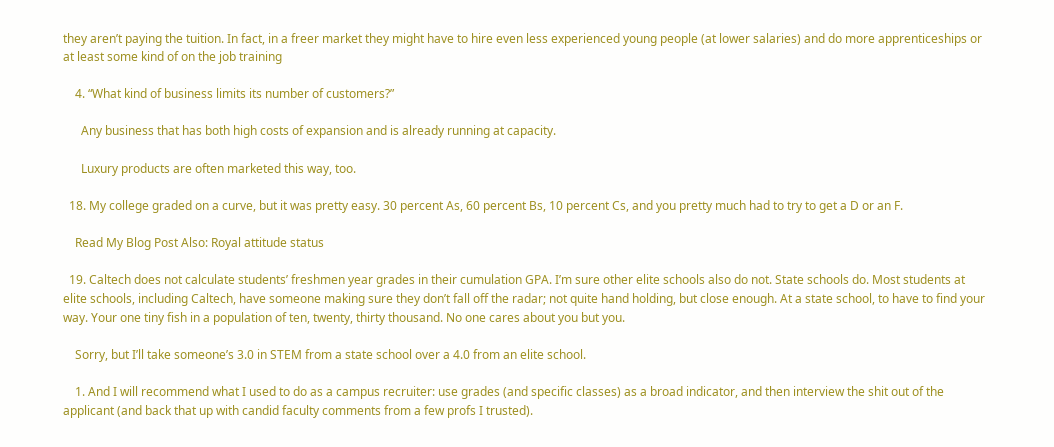they aren’t paying the tuition. In fact, in a freer market they might have to hire even less experienced young people (at lower salaries) and do more apprenticeships or at least some kind of on the job training

    4. “What kind of business limits its number of customers?”

      Any business that has both high costs of expansion and is already running at capacity.

      Luxury products are often marketed this way, too.

  18. My college graded on a curve, but it was pretty easy. 30 percent As, 60 percent Bs, 10 percent Cs, and you pretty much had to try to get a D or an F.

    Read My Blog Post Also: Royal attitude status

  19. Caltech does not calculate students’ freshmen year grades in their cumulation GPA. I’m sure other elite schools also do not. State schools do. Most students at elite schools, including Caltech, have someone making sure they don’t fall off the radar; not quite hand holding, but close enough. At a state school, to have to find your way. Your one tiny fish in a population of ten, twenty, thirty thousand. No one cares about you but you.

    Sorry, but I’ll take someone’s 3.0 in STEM from a state school over a 4.0 from an elite school.

    1. And I will recommend what I used to do as a campus recruiter: use grades (and specific classes) as a broad indicator, and then interview the shit out of the applicant (and back that up with candid faculty comments from a few profs I trusted).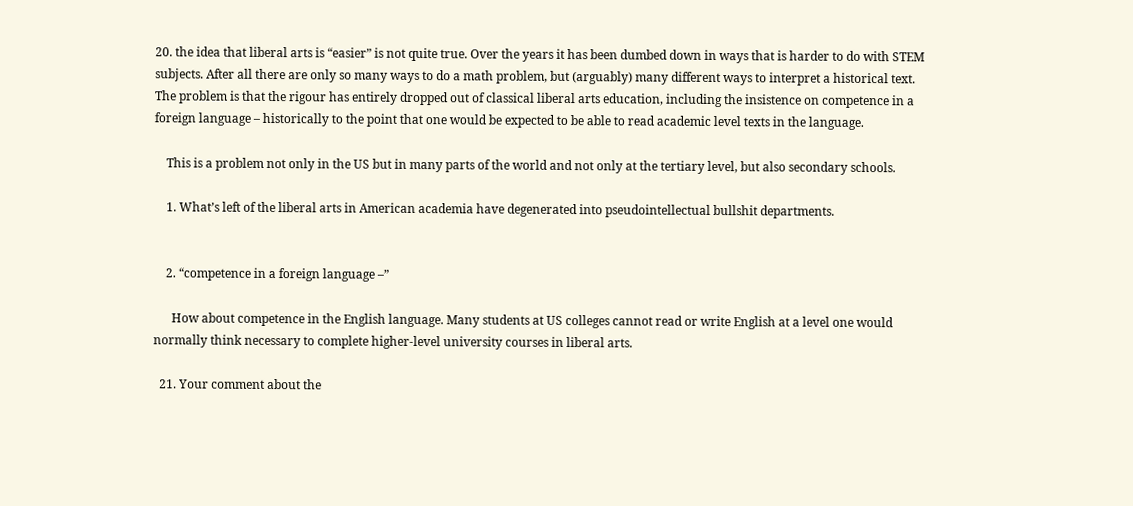20. the idea that liberal arts is “easier” is not quite true. Over the years it has been dumbed down in ways that is harder to do with STEM subjects. After all there are only so many ways to do a math problem, but (arguably) many different ways to interpret a historical text. The problem is that the rigour has entirely dropped out of classical liberal arts education, including the insistence on competence in a foreign language – historically to the point that one would be expected to be able to read academic level texts in the language.

    This is a problem not only in the US but in many parts of the world and not only at the tertiary level, but also secondary schools.

    1. What’s left of the liberal arts in American academia have degenerated into pseudointellectual bullshit departments.


    2. “competence in a foreign language –”

      How about competence in the English language. Many students at US colleges cannot read or write English at a level one would normally think necessary to complete higher-level university courses in liberal arts.

  21. Your comment about the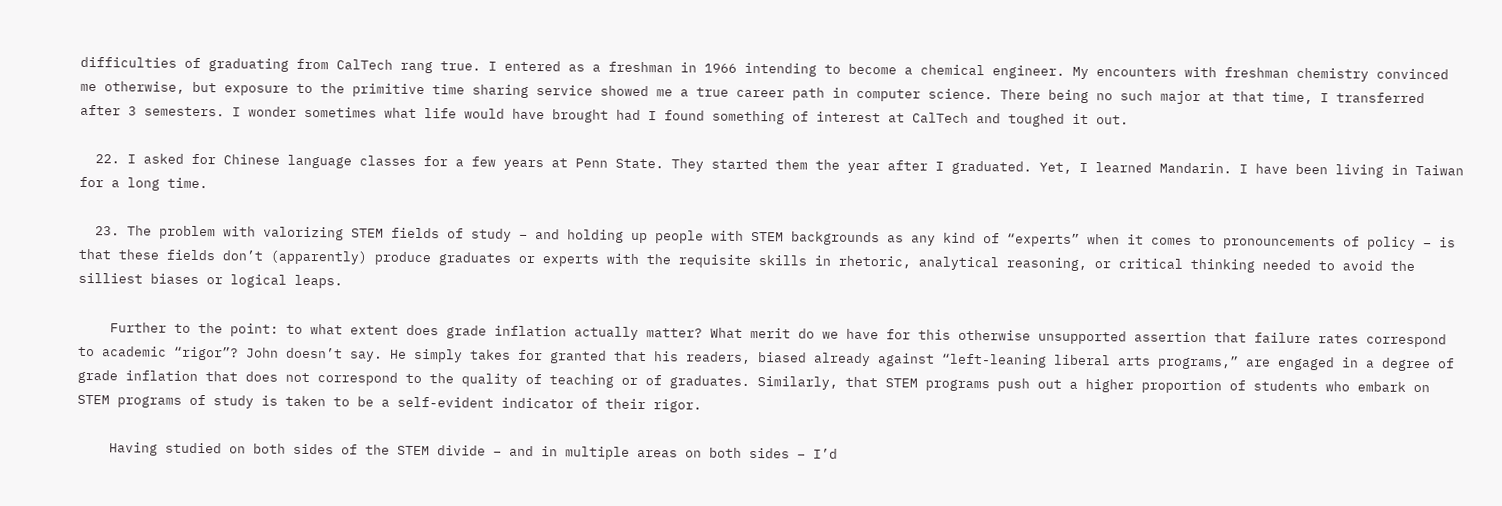difficulties of graduating from CalTech rang true. I entered as a freshman in 1966 intending to become a chemical engineer. My encounters with freshman chemistry convinced me otherwise, but exposure to the primitive time sharing service showed me a true career path in computer science. There being no such major at that time, I transferred after 3 semesters. I wonder sometimes what life would have brought had I found something of interest at CalTech and toughed it out.

  22. I asked for Chinese language classes for a few years at Penn State. They started them the year after I graduated. Yet, I learned Mandarin. I have been living in Taiwan for a long time.

  23. The problem with valorizing STEM fields of study – and holding up people with STEM backgrounds as any kind of “experts” when it comes to pronouncements of policy – is that these fields don’t (apparently) produce graduates or experts with the requisite skills in rhetoric, analytical reasoning, or critical thinking needed to avoid the silliest biases or logical leaps.

    Further to the point: to what extent does grade inflation actually matter? What merit do we have for this otherwise unsupported assertion that failure rates correspond to academic “rigor”? John doesn’t say. He simply takes for granted that his readers, biased already against “left-leaning liberal arts programs,” are engaged in a degree of grade inflation that does not correspond to the quality of teaching or of graduates. Similarly, that STEM programs push out a higher proportion of students who embark on STEM programs of study is taken to be a self-evident indicator of their rigor.

    Having studied on both sides of the STEM divide – and in multiple areas on both sides – I’d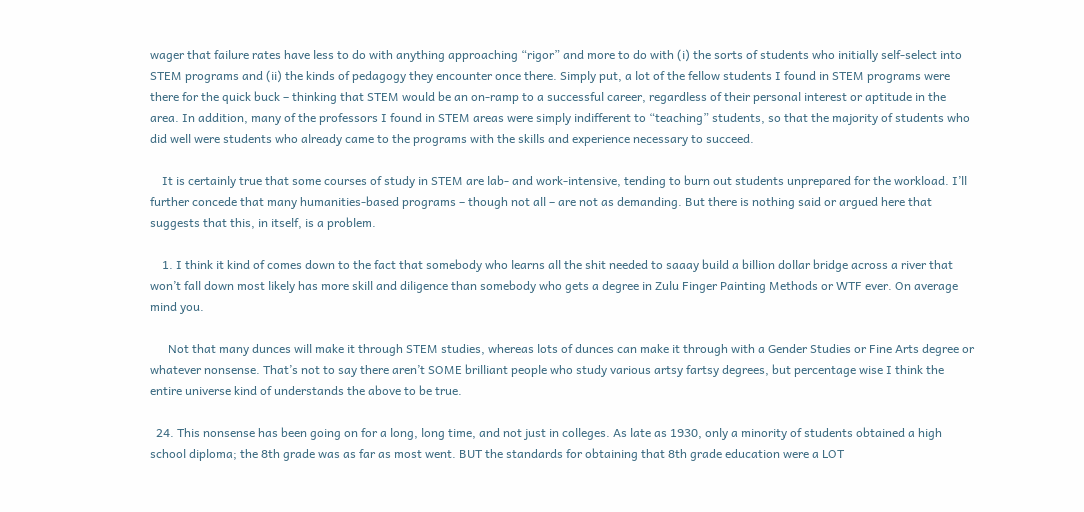wager that failure rates have less to do with anything approaching “rigor” and more to do with (i) the sorts of students who initially self-select into STEM programs and (ii) the kinds of pedagogy they encounter once there. Simply put, a lot of the fellow students I found in STEM programs were there for the quick buck – thinking that STEM would be an on-ramp to a successful career, regardless of their personal interest or aptitude in the area. In addition, many of the professors I found in STEM areas were simply indifferent to “teaching” students, so that the majority of students who did well were students who already came to the programs with the skills and experience necessary to succeed.

    It is certainly true that some courses of study in STEM are lab- and work-intensive, tending to burn out students unprepared for the workload. I’ll further concede that many humanities-based programs – though not all – are not as demanding. But there is nothing said or argued here that suggests that this, in itself, is a problem.

    1. I think it kind of comes down to the fact that somebody who learns all the shit needed to saaay build a billion dollar bridge across a river that won’t fall down most likely has more skill and diligence than somebody who gets a degree in Zulu Finger Painting Methods or WTF ever. On average mind you.

      Not that many dunces will make it through STEM studies, whereas lots of dunces can make it through with a Gender Studies or Fine Arts degree or whatever nonsense. That’s not to say there aren’t SOME brilliant people who study various artsy fartsy degrees, but percentage wise I think the entire universe kind of understands the above to be true.

  24. This nonsense has been going on for a long, long time, and not just in colleges. As late as 1930, only a minority of students obtained a high school diploma; the 8th grade was as far as most went. BUT the standards for obtaining that 8th grade education were a LOT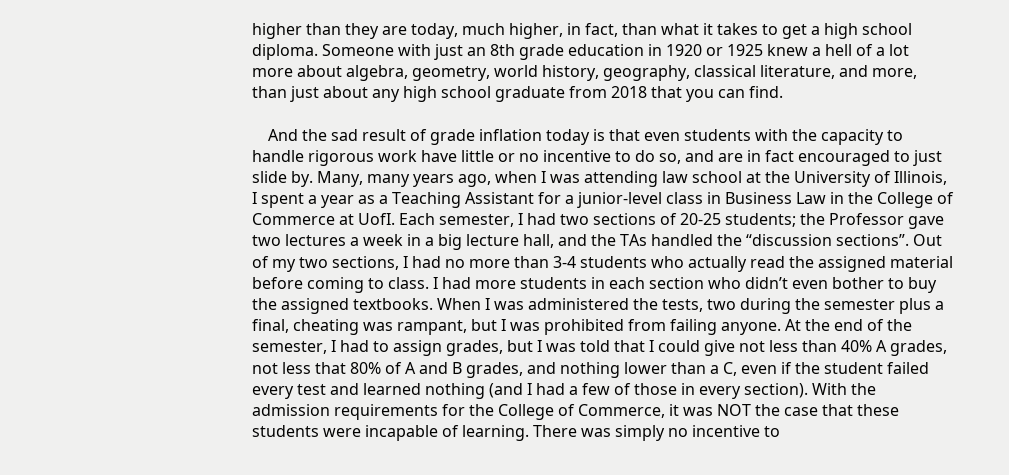higher than they are today, much higher, in fact, than what it takes to get a high school diploma. Someone with just an 8th grade education in 1920 or 1925 knew a hell of a lot more about algebra, geometry, world history, geography, classical literature, and more, than just about any high school graduate from 2018 that you can find.

    And the sad result of grade inflation today is that even students with the capacity to handle rigorous work have little or no incentive to do so, and are in fact encouraged to just slide by. Many, many years ago, when I was attending law school at the University of Illinois, I spent a year as a Teaching Assistant for a junior-level class in Business Law in the College of Commerce at UofI. Each semester, I had two sections of 20-25 students; the Professor gave two lectures a week in a big lecture hall, and the TAs handled the “discussion sections”. Out of my two sections, I had no more than 3-4 students who actually read the assigned material before coming to class. I had more students in each section who didn’t even bother to buy the assigned textbooks. When I was administered the tests, two during the semester plus a final, cheating was rampant, but I was prohibited from failing anyone. At the end of the semester, I had to assign grades, but I was told that I could give not less than 40% A grades, not less that 80% of A and B grades, and nothing lower than a C, even if the student failed every test and learned nothing (and I had a few of those in every section). With the admission requirements for the College of Commerce, it was NOT the case that these students were incapable of learning. There was simply no incentive to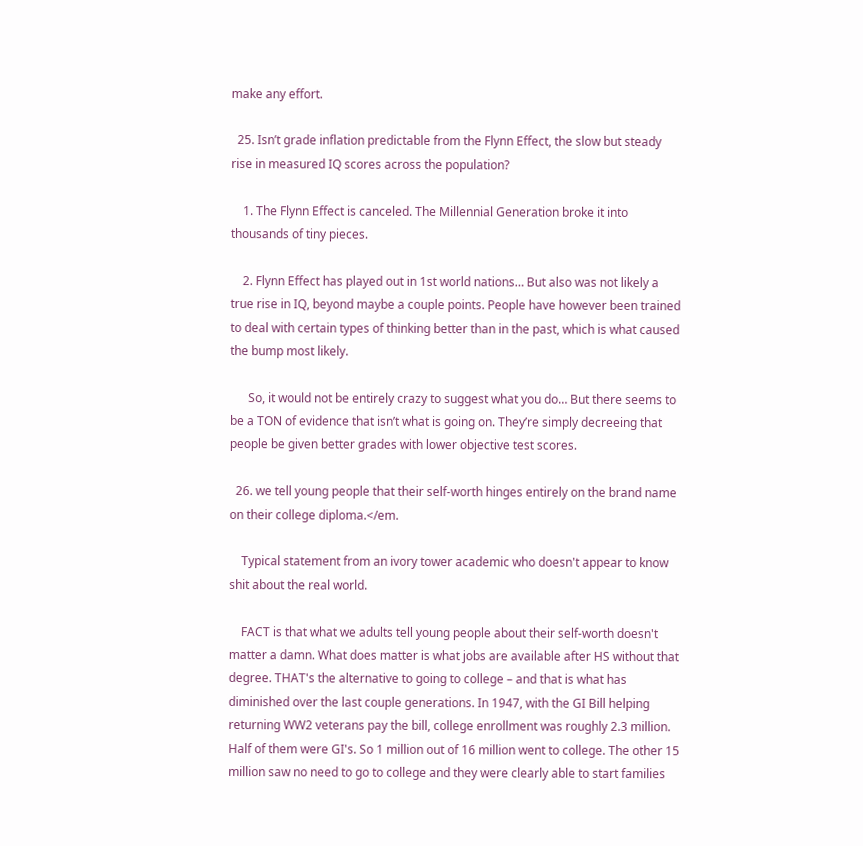make any effort.

  25. Isn’t grade inflation predictable from the Flynn Effect, the slow but steady rise in measured IQ scores across the population?

    1. The Flynn Effect is canceled. The Millennial Generation broke it into thousands of tiny pieces.

    2. Flynn Effect has played out in 1st world nations… But also was not likely a true rise in IQ, beyond maybe a couple points. People have however been trained to deal with certain types of thinking better than in the past, which is what caused the bump most likely.

      So, it would not be entirely crazy to suggest what you do… But there seems to be a TON of evidence that isn’t what is going on. They’re simply decreeing that people be given better grades with lower objective test scores.

  26. we tell young people that their self-worth hinges entirely on the brand name on their college diploma.</em.

    Typical statement from an ivory tower academic who doesn't appear to know shit about the real world.

    FACT is that what we adults tell young people about their self-worth doesn't matter a damn. What does matter is what jobs are available after HS without that degree. THAT's the alternative to going to college – and that is what has diminished over the last couple generations. In 1947, with the GI Bill helping returning WW2 veterans pay the bill, college enrollment was roughly 2.3 million. Half of them were GI's. So 1 million out of 16 million went to college. The other 15 million saw no need to go to college and they were clearly able to start families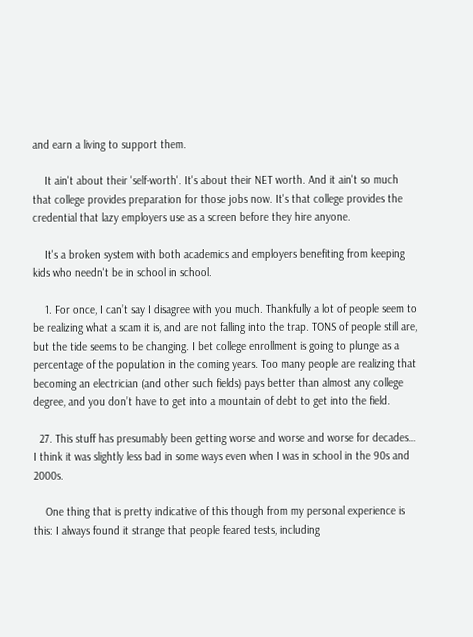and earn a living to support them.

    It ain't about their 'self-worth'. It's about their NET worth. And it ain't so much that college provides preparation for those jobs now. It's that college provides the credential that lazy employers use as a screen before they hire anyone.

    It's a broken system with both academics and employers benefiting from keeping kids who needn't be in school in school.

    1. For once, I can’t say I disagree with you much. Thankfully a lot of people seem to be realizing what a scam it is, and are not falling into the trap. TONS of people still are, but the tide seems to be changing. I bet college enrollment is going to plunge as a percentage of the population in the coming years. Too many people are realizing that becoming an electrician (and other such fields) pays better than almost any college degree, and you don’t have to get into a mountain of debt to get into the field.

  27. This stuff has presumably been getting worse and worse and worse for decades… I think it was slightly less bad in some ways even when I was in school in the 90s and 2000s.

    One thing that is pretty indicative of this though from my personal experience is this: I always found it strange that people feared tests, including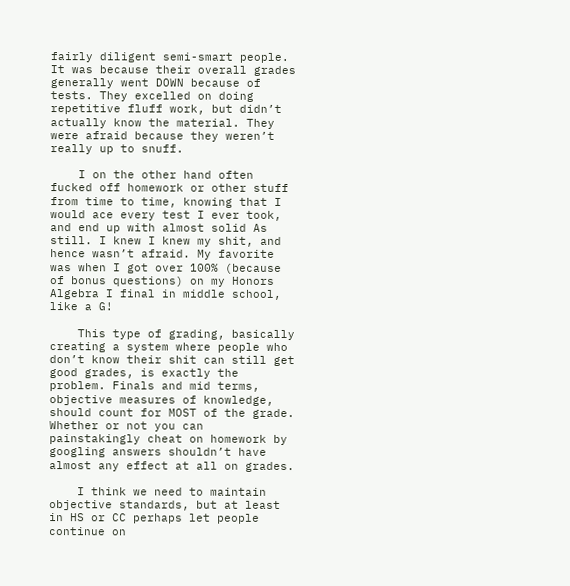fairly diligent semi-smart people. It was because their overall grades generally went DOWN because of tests. They excelled on doing repetitive fluff work, but didn’t actually know the material. They were afraid because they weren’t really up to snuff.

    I on the other hand often fucked off homework or other stuff from time to time, knowing that I would ace every test I ever took, and end up with almost solid As still. I knew I knew my shit, and hence wasn’t afraid. My favorite was when I got over 100% (because of bonus questions) on my Honors Algebra I final in middle school, like a G!

    This type of grading, basically creating a system where people who don’t know their shit can still get good grades, is exactly the problem. Finals and mid terms, objective measures of knowledge, should count for MOST of the grade. Whether or not you can painstakingly cheat on homework by googling answers shouldn’t have almost any effect at all on grades.

    I think we need to maintain objective standards, but at least in HS or CC perhaps let people continue on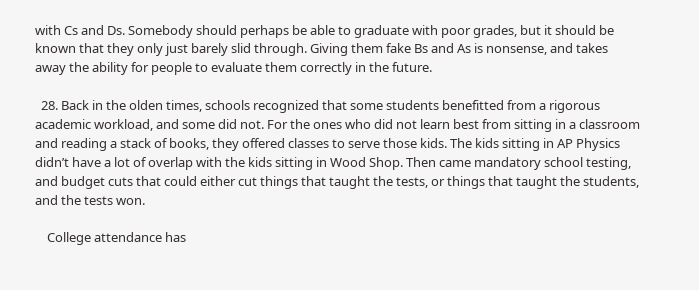with Cs and Ds. Somebody should perhaps be able to graduate with poor grades, but it should be known that they only just barely slid through. Giving them fake Bs and As is nonsense, and takes away the ability for people to evaluate them correctly in the future.

  28. Back in the olden times, schools recognized that some students benefitted from a rigorous academic workload, and some did not. For the ones who did not learn best from sitting in a classroom and reading a stack of books, they offered classes to serve those kids. The kids sitting in AP Physics didn’t have a lot of overlap with the kids sitting in Wood Shop. Then came mandatory school testing, and budget cuts that could either cut things that taught the tests, or things that taught the students, and the tests won.

    College attendance has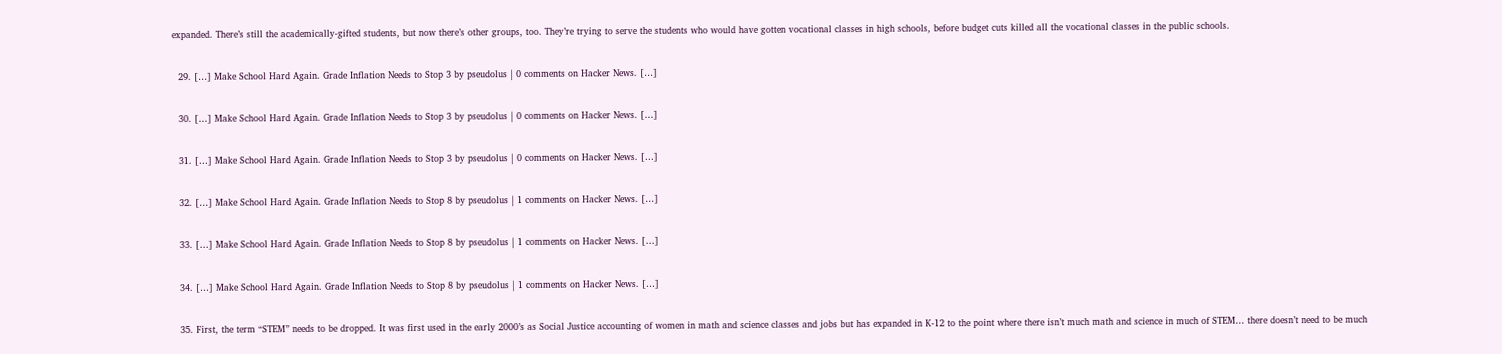expanded. There’s still the academically-gifted students, but now there’s other groups, too. They’re trying to serve the students who would have gotten vocational classes in high schools, before budget cuts killed all the vocational classes in the public schools.

  29. […] Make School Hard Again. Grade Inflation Needs to Stop 3 by pseudolus | 0 comments on Hacker News. […]

  30. […] Make School Hard Again. Grade Inflation Needs to Stop 3 by pseudolus | 0 comments on Hacker News. […]

  31. […] Make School Hard Again. Grade Inflation Needs to Stop 3 by pseudolus | 0 comments on Hacker News. […]

  32. […] Make School Hard Again. Grade Inflation Needs to Stop 8 by pseudolus | 1 comments on Hacker News. […]

  33. […] Make School Hard Again. Grade Inflation Needs to Stop 8 by pseudolus | 1 comments on Hacker News. […]

  34. […] Make School Hard Again. Grade Inflation Needs to Stop 8 by pseudolus | 1 comments on Hacker News. […]

  35. First, the term “STEM” needs to be dropped. It was first used in the early 2000’s as Social Justice accounting of women in math and science classes and jobs but has expanded in K-12 to the point where there isn’t much math and science in much of STEM… there doesn’t need to be much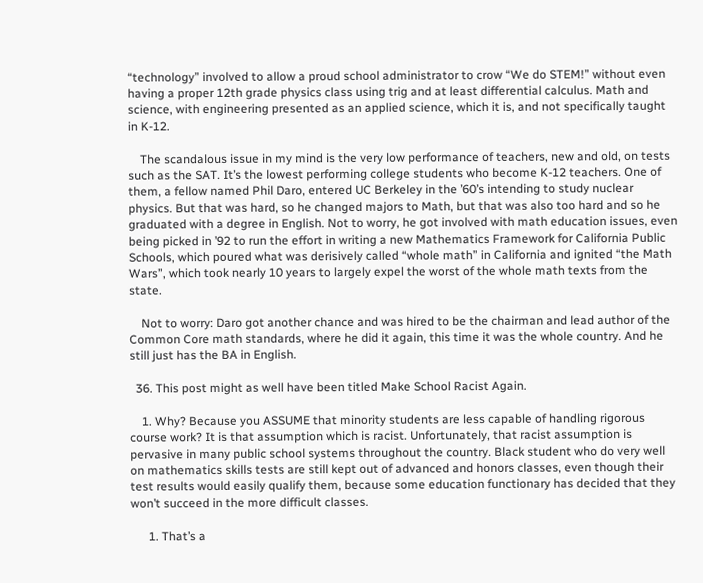“technology” involved to allow a proud school administrator to crow “We do STEM!” without even having a proper 12th grade physics class using trig and at least differential calculus. Math and science, with engineering presented as an applied science, which it is, and not specifically taught in K-12.

    The scandalous issue in my mind is the very low performance of teachers, new and old, on tests such as the SAT. It’s the lowest performing college students who become K-12 teachers. One of them, a fellow named Phil Daro, entered UC Berkeley in the ’60’s intending to study nuclear physics. But that was hard, so he changed majors to Math, but that was also too hard and so he graduated with a degree in English. Not to worry, he got involved with math education issues, even being picked in ’92 to run the effort in writing a new Mathematics Framework for California Public Schools, which poured what was derisively called “whole math” in California and ignited “the Math Wars”, which took nearly 10 years to largely expel the worst of the whole math texts from the state.

    Not to worry: Daro got another chance and was hired to be the chairman and lead author of the Common Core math standards, where he did it again, this time it was the whole country. And he still just has the BA in English.

  36. This post might as well have been titled Make School Racist Again.

    1. Why? Because you ASSUME that minority students are less capable of handling rigorous course work? It is that assumption which is racist. Unfortunately, that racist assumption is pervasive in many public school systems throughout the country. Black student who do very well on mathematics skills tests are still kept out of advanced and honors classes, even though their test results would easily qualify them, because some education functionary has decided that they won’t succeed in the more difficult classes.

      1. That’s a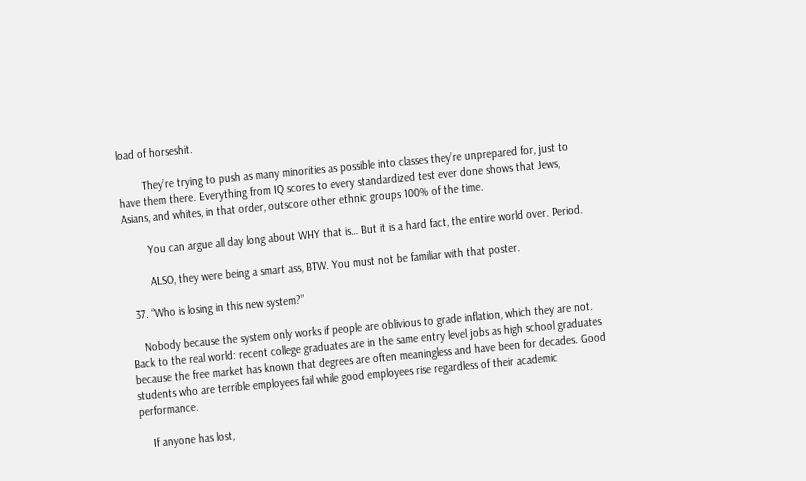load of horseshit.

        They’re trying to push as many minorities as possible into classes they’re unprepared for, just to have them there. Everything from IQ scores to every standardized test ever done shows that Jews, Asians, and whites, in that order, outscore other ethnic groups 100% of the time.

        You can argue all day long about WHY that is… But it is a hard fact, the entire world over. Period.

        ALSO, they were being a smart ass, BTW. You must not be familiar with that poster.

  37. “Who is losing in this new system?”

    Nobody because the system only works if people are oblivious to grade inflation, which they are not. Back to the real world: recent college graduates are in the same entry level jobs as high school graduates because the free market has known that degrees are often meaningless and have been for decades. Good students who are terrible employees fail while good employees rise regardless of their academic performance.

    If anyone has lost,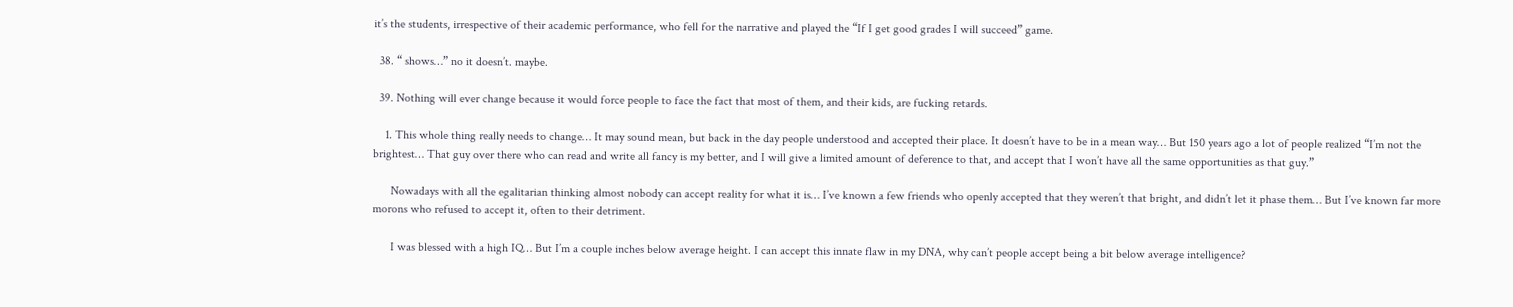it’s the students, irrespective of their academic performance, who fell for the narrative and played the “If I get good grades I will succeed” game.

  38. “ shows…” no it doesn’t. maybe.

  39. Nothing will ever change because it would force people to face the fact that most of them, and their kids, are fucking retards.

    1. This whole thing really needs to change… It may sound mean, but back in the day people understood and accepted their place. It doesn’t have to be in a mean way… But 150 years ago a lot of people realized “I’m not the brightest… That guy over there who can read and write all fancy is my better, and I will give a limited amount of deference to that, and accept that I won’t have all the same opportunities as that guy.”

      Nowadays with all the egalitarian thinking almost nobody can accept reality for what it is… I’ve known a few friends who openly accepted that they weren’t that bright, and didn’t let it phase them… But I’ve known far more morons who refused to accept it, often to their detriment.

      I was blessed with a high IQ… But I’m a couple inches below average height. I can accept this innate flaw in my DNA, why can’t people accept being a bit below average intelligence?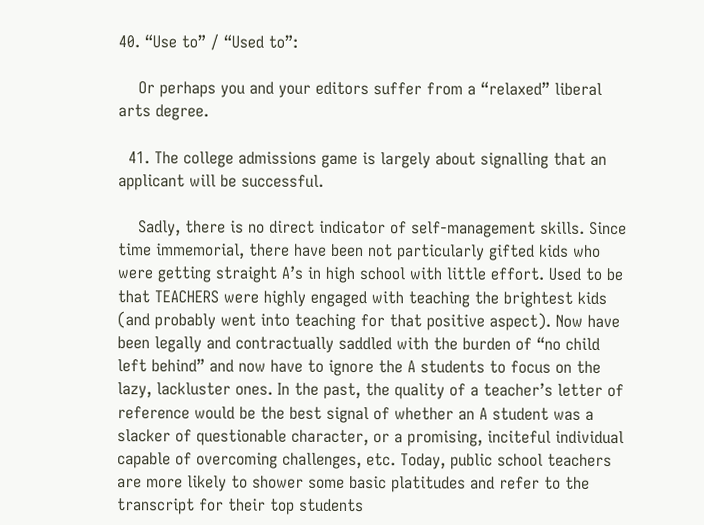40. “Use to” / “Used to”:

    Or perhaps you and your editors suffer from a “relaxed” liberal arts degree.

  41. The college admissions game is largely about signalling that an applicant will be successful.

    Sadly, there is no direct indicator of self-management skills. Since time immemorial, there have been not particularly gifted kids who were getting straight A’s in high school with little effort. Used to be that TEACHERS were highly engaged with teaching the brightest kids (and probably went into teaching for that positive aspect). Now have been legally and contractually saddled with the burden of “no child left behind” and now have to ignore the A students to focus on the lazy, lackluster ones. In the past, the quality of a teacher’s letter of reference would be the best signal of whether an A student was a slacker of questionable character, or a promising, inciteful individual capable of overcoming challenges, etc. Today, public school teachers are more likely to shower some basic platitudes and refer to the transcript for their top students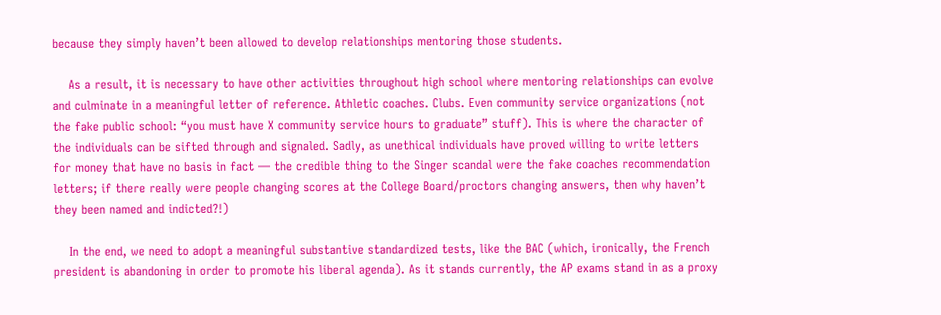because they simply haven’t been allowed to develop relationships mentoring those students.

    As a result, it is necessary to have other activities throughout high school where mentoring relationships can evolve and culminate in a meaningful letter of reference. Athletic coaches. Clubs. Even community service organizations (not the fake public school: “you must have X community service hours to graduate” stuff). This is where the character of the individuals can be sifted through and signaled. Sadly, as unethical individuals have proved willing to write letters for money that have no basis in fact — the credible thing to the Singer scandal were the fake coaches recommendation letters; if there really were people changing scores at the College Board/proctors changing answers, then why haven’t they been named and indicted?!)

    In the end, we need to adopt a meaningful substantive standardized tests, like the BAC (which, ironically, the French president is abandoning in order to promote his liberal agenda). As it stands currently, the AP exams stand in as a proxy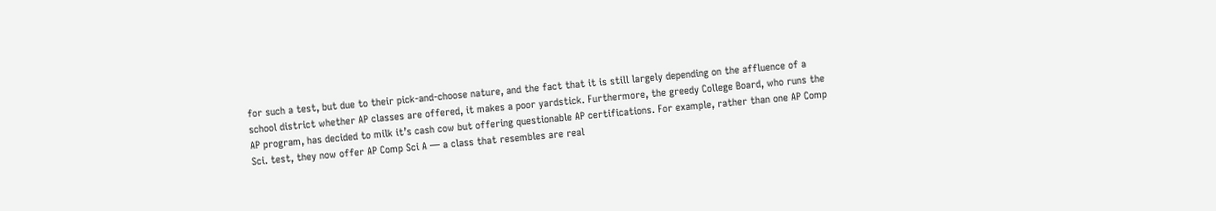for such a test, but due to their pick-and-choose nature, and the fact that it is still largely depending on the affluence of a school district whether AP classes are offered, it makes a poor yardstick. Furthermore, the greedy College Board, who runs the AP program, has decided to milk it’s cash cow but offering questionable AP certifications. For example, rather than one AP Comp Sci. test, they now offer AP Comp Sci A — a class that resembles are real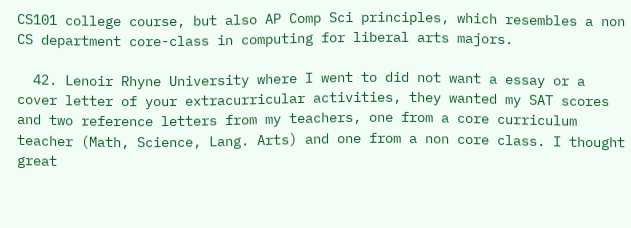CS101 college course, but also AP Comp Sci principles, which resembles a non CS department core-class in computing for liberal arts majors.

  42. Lenoir Rhyne University where I went to did not want a essay or a cover letter of your extracurricular activities, they wanted my SAT scores and two reference letters from my teachers, one from a core curriculum teacher (Math, Science, Lang. Arts) and one from a non core class. I thought great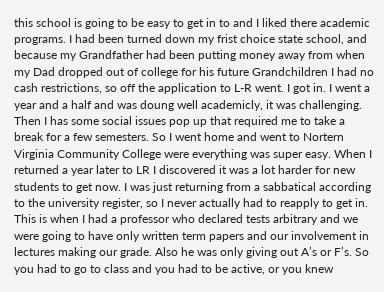this school is going to be easy to get in to and I liked there academic programs. I had been turned down my frist choice state school, and because my Grandfather had been putting money away from when my Dad dropped out of college for his future Grandchildren I had no cash restrictions, so off the application to L-R went. I got in. I went a year and a half and was doung well academicly, it was challenging. Then I has some social issues pop up that required me to take a break for a few semesters. So I went home and went to Nortern Virginia Community College were everything was super easy. When I returned a year later to LR I discovered it was a lot harder for new students to get now. I was just returning from a sabbatical according to the university register, so I never actually had to reapply to get in. This is when I had a professor who declared tests arbitrary and we were going to have only written term papers and our involvement in lectures making our grade. Also he was only giving out A’s or F’s. So you had to go to class and you had to be active, or you knew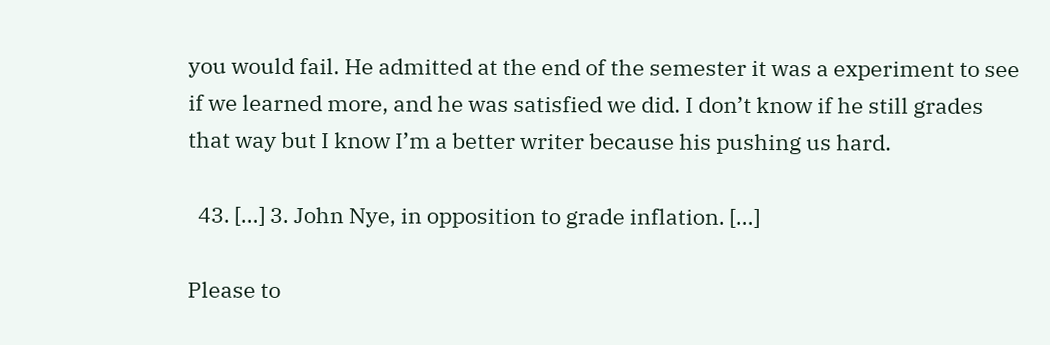you would fail. He admitted at the end of the semester it was a experiment to see if we learned more, and he was satisfied we did. I don’t know if he still grades that way but I know I’m a better writer because his pushing us hard.

  43. […] 3. John Nye, in opposition to grade inflation. […]

Please to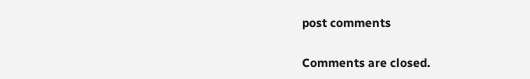post comments

Comments are closed.